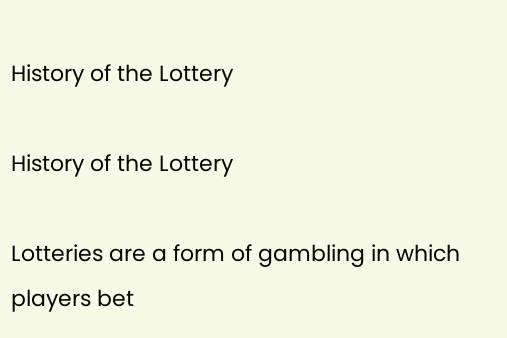History of the Lottery

History of the Lottery

Lotteries are a form of gambling in which players bet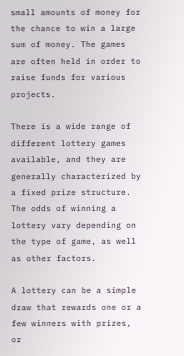small amounts of money for the chance to win a large sum of money. The games are often held in order to raise funds for various projects.

There is a wide range of different lottery games available, and they are generally characterized by a fixed prize structure. The odds of winning a lottery vary depending on the type of game, as well as other factors.

A lottery can be a simple draw that rewards one or a few winners with prizes, or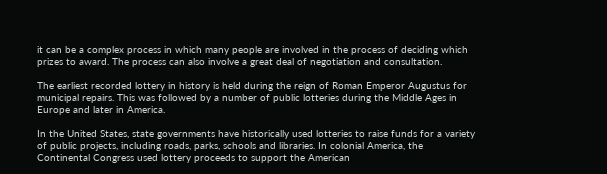it can be a complex process in which many people are involved in the process of deciding which prizes to award. The process can also involve a great deal of negotiation and consultation.

The earliest recorded lottery in history is held during the reign of Roman Emperor Augustus for municipal repairs. This was followed by a number of public lotteries during the Middle Ages in Europe and later in America.

In the United States, state governments have historically used lotteries to raise funds for a variety of public projects, including roads, parks, schools and libraries. In colonial America, the Continental Congress used lottery proceeds to support the American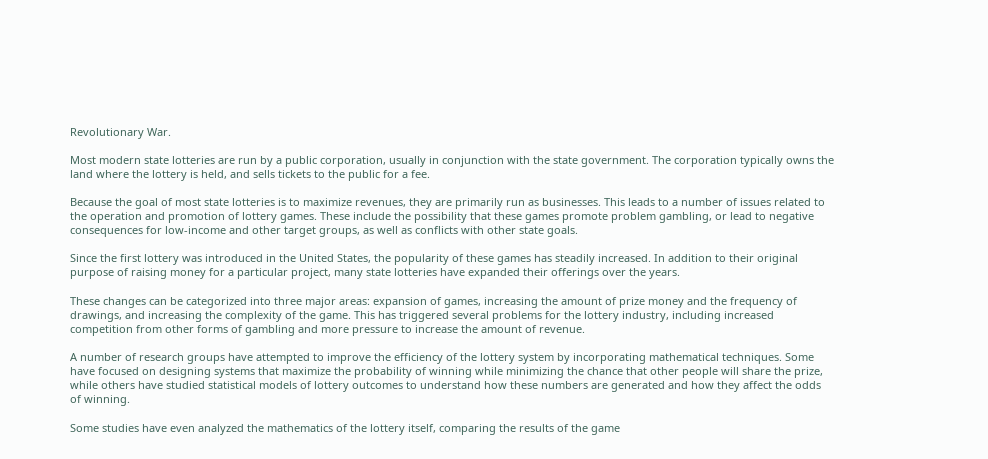Revolutionary War.

Most modern state lotteries are run by a public corporation, usually in conjunction with the state government. The corporation typically owns the land where the lottery is held, and sells tickets to the public for a fee.

Because the goal of most state lotteries is to maximize revenues, they are primarily run as businesses. This leads to a number of issues related to the operation and promotion of lottery games. These include the possibility that these games promote problem gambling, or lead to negative consequences for low-income and other target groups, as well as conflicts with other state goals.

Since the first lottery was introduced in the United States, the popularity of these games has steadily increased. In addition to their original purpose of raising money for a particular project, many state lotteries have expanded their offerings over the years.

These changes can be categorized into three major areas: expansion of games, increasing the amount of prize money and the frequency of drawings, and increasing the complexity of the game. This has triggered several problems for the lottery industry, including increased competition from other forms of gambling and more pressure to increase the amount of revenue.

A number of research groups have attempted to improve the efficiency of the lottery system by incorporating mathematical techniques. Some have focused on designing systems that maximize the probability of winning while minimizing the chance that other people will share the prize, while others have studied statistical models of lottery outcomes to understand how these numbers are generated and how they affect the odds of winning.

Some studies have even analyzed the mathematics of the lottery itself, comparing the results of the game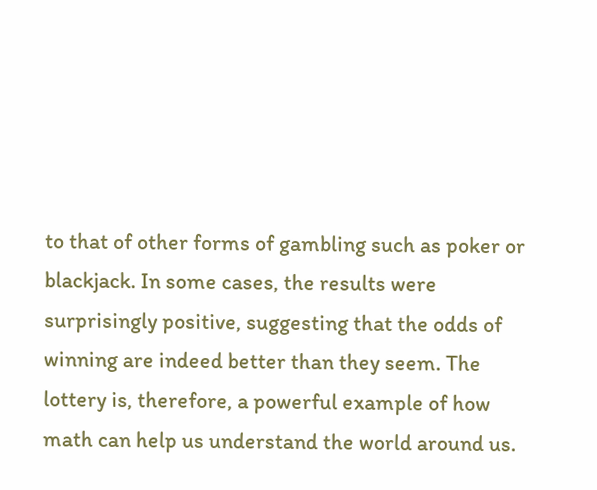to that of other forms of gambling such as poker or blackjack. In some cases, the results were surprisingly positive, suggesting that the odds of winning are indeed better than they seem. The lottery is, therefore, a powerful example of how math can help us understand the world around us.